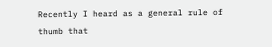Recently I heard as a general rule of thumb that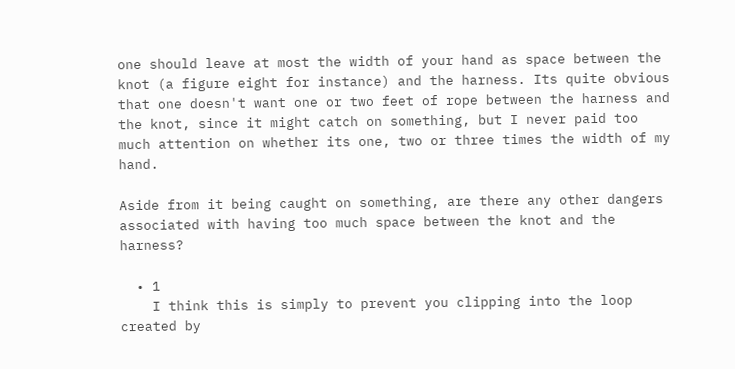one should leave at most the width of your hand as space between the knot (a figure eight for instance) and the harness. Its quite obvious that one doesn't want one or two feet of rope between the harness and the knot, since it might catch on something, but I never paid too much attention on whether its one, two or three times the width of my hand.

Aside from it being caught on something, are there any other dangers associated with having too much space between the knot and the harness?

  • 1
    I think this is simply to prevent you clipping into the loop created by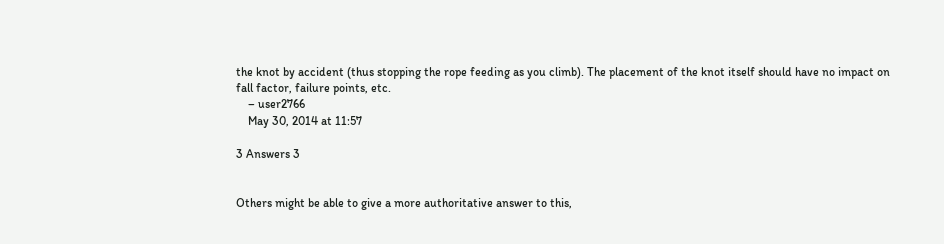the knot by accident (thus stopping the rope feeding as you climb). The placement of the knot itself should have no impact on fall factor, failure points, etc.
    – user2766
    May 30, 2014 at 11:57

3 Answers 3


Others might be able to give a more authoritative answer to this,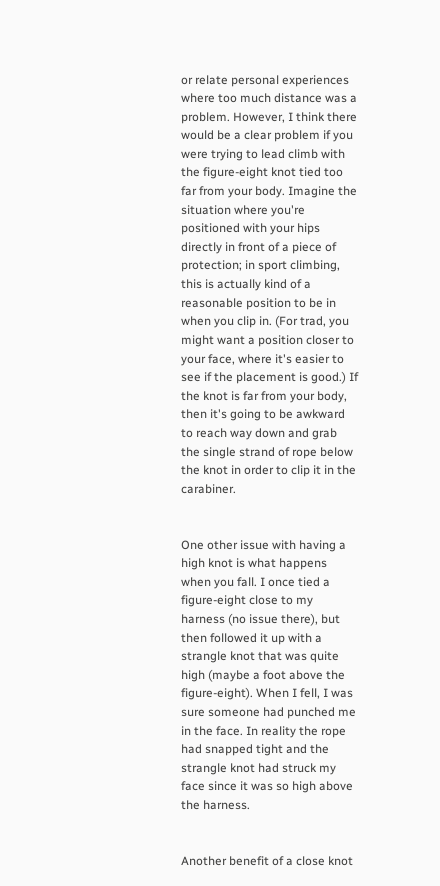or relate personal experiences where too much distance was a problem. However, I think there would be a clear problem if you were trying to lead climb with the figure-eight knot tied too far from your body. Imagine the situation where you're positioned with your hips directly in front of a piece of protection; in sport climbing, this is actually kind of a reasonable position to be in when you clip in. (For trad, you might want a position closer to your face, where it's easier to see if the placement is good.) If the knot is far from your body, then it's going to be awkward to reach way down and grab the single strand of rope below the knot in order to clip it in the carabiner.


One other issue with having a high knot is what happens when you fall. I once tied a figure-eight close to my harness (no issue there), but then followed it up with a strangle knot that was quite high (maybe a foot above the figure-eight). When I fell, I was sure someone had punched me in the face. In reality the rope had snapped tight and the strangle knot had struck my face since it was so high above the harness.


Another benefit of a close knot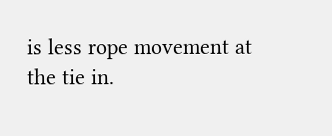is less rope movement at the tie in.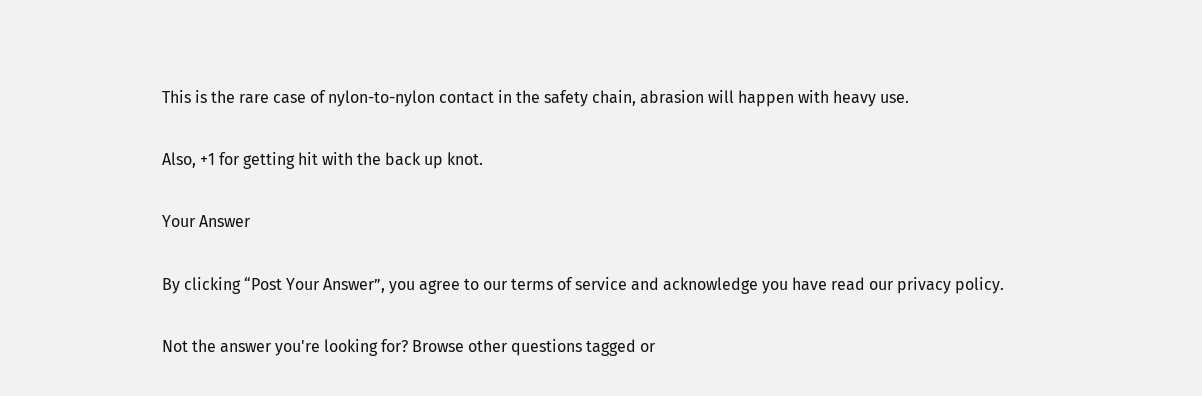This is the rare case of nylon-to-nylon contact in the safety chain, abrasion will happen with heavy use.

Also, +1 for getting hit with the back up knot.

Your Answer

By clicking “Post Your Answer”, you agree to our terms of service and acknowledge you have read our privacy policy.

Not the answer you're looking for? Browse other questions tagged or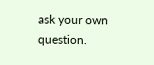ask your own question.